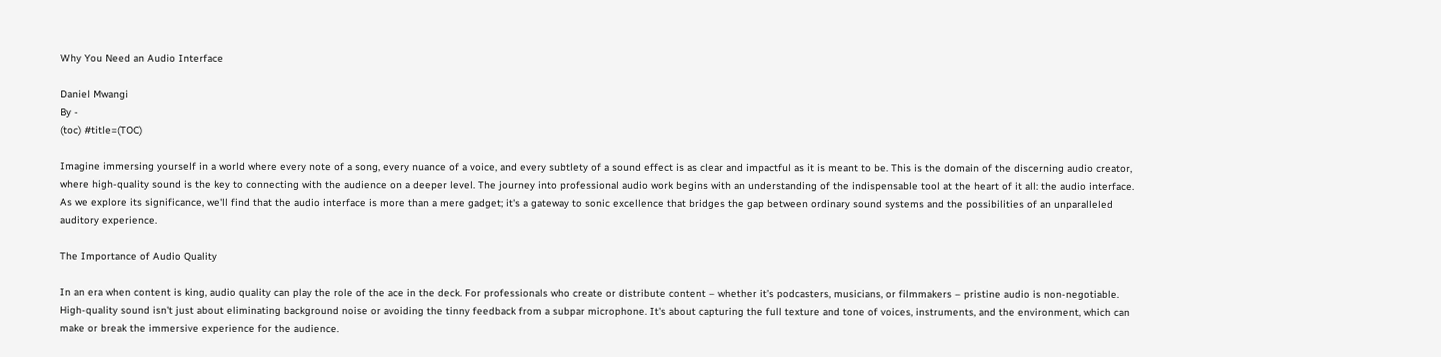Why You Need an Audio Interface

Daniel Mwangi
By -
(toc) #title=(TOC)

Imagine immersing yourself in a world where every note of a song, every nuance of a voice, and every subtlety of a sound effect is as clear and impactful as it is meant to be. This is the domain of the discerning audio creator, where high-quality sound is the key to connecting with the audience on a deeper level. The journey into professional audio work begins with an understanding of the indispensable tool at the heart of it all: the audio interface. As we explore its significance, we'll find that the audio interface is more than a mere gadget; it's a gateway to sonic excellence that bridges the gap between ordinary sound systems and the possibilities of an unparalleled auditory experience.

The Importance of Audio Quality

In an era when content is king, audio quality can play the role of the ace in the deck. For professionals who create or distribute content – whether it’s podcasters, musicians, or filmmakers – pristine audio is non-negotiable. High-quality sound isn't just about eliminating background noise or avoiding the tinny feedback from a subpar microphone. It's about capturing the full texture and tone of voices, instruments, and the environment, which can make or break the immersive experience for the audience.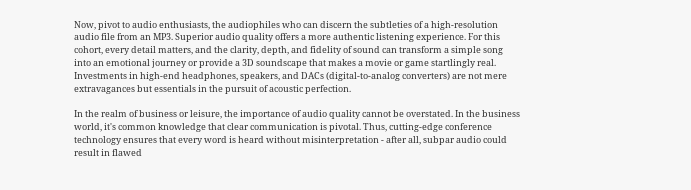Now, pivot to audio enthusiasts, the audiophiles who can discern the subtleties of a high-resolution audio file from an MP3. Superior audio quality offers a more authentic listening experience. For this cohort, every detail matters, and the clarity, depth, and fidelity of sound can transform a simple song into an emotional journey or provide a 3D soundscape that makes a movie or game startlingly real. Investments in high-end headphones, speakers, and DACs (digital-to-analog converters) are not mere extravagances but essentials in the pursuit of acoustic perfection.

In the realm of business or leisure, the importance of audio quality cannot be overstated. In the business world, it's common knowledge that clear communication is pivotal. Thus, cutting-edge conference technology ensures that every word is heard without misinterpretation - after all, subpar audio could result in flawed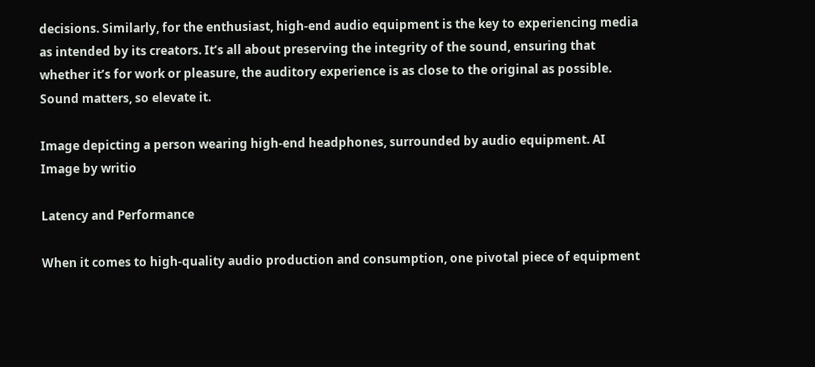decisions. Similarly, for the enthusiast, high-end audio equipment is the key to experiencing media as intended by its creators. It’s all about preserving the integrity of the sound, ensuring that whether it’s for work or pleasure, the auditory experience is as close to the original as possible. Sound matters, so elevate it.

Image depicting a person wearing high-end headphones, surrounded by audio equipment. AI Image by writio

Latency and Performance

When it comes to high-quality audio production and consumption, one pivotal piece of equipment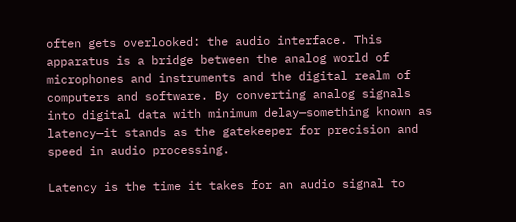often gets overlooked: the audio interface. This apparatus is a bridge between the analog world of microphones and instruments and the digital realm of computers and software. By converting analog signals into digital data with minimum delay—something known as latency—it stands as the gatekeeper for precision and speed in audio processing.

Latency is the time it takes for an audio signal to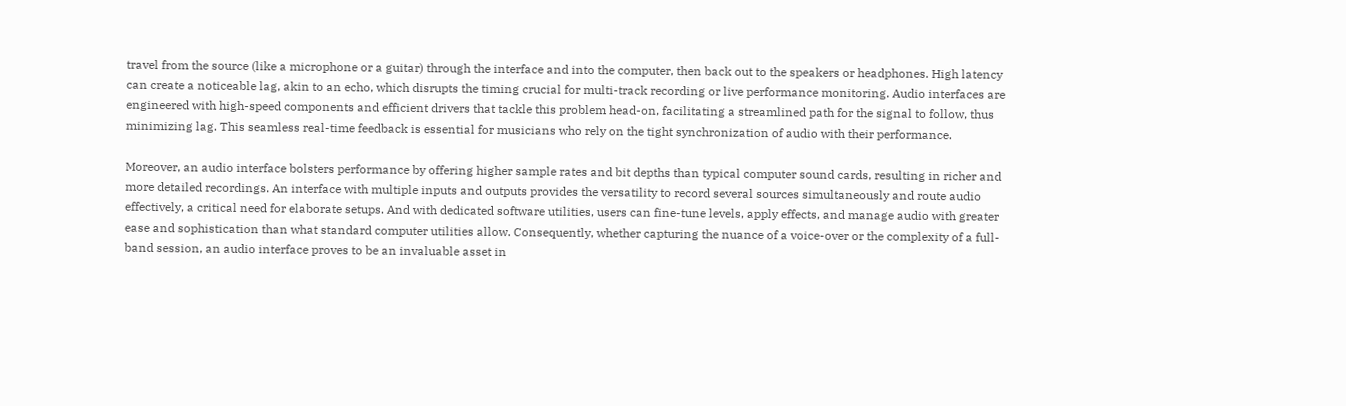travel from the source (like a microphone or a guitar) through the interface and into the computer, then back out to the speakers or headphones. High latency can create a noticeable lag, akin to an echo, which disrupts the timing crucial for multi-track recording or live performance monitoring. Audio interfaces are engineered with high-speed components and efficient drivers that tackle this problem head-on, facilitating a streamlined path for the signal to follow, thus minimizing lag. This seamless real-time feedback is essential for musicians who rely on the tight synchronization of audio with their performance.

Moreover, an audio interface bolsters performance by offering higher sample rates and bit depths than typical computer sound cards, resulting in richer and more detailed recordings. An interface with multiple inputs and outputs provides the versatility to record several sources simultaneously and route audio effectively, a critical need for elaborate setups. And with dedicated software utilities, users can fine-tune levels, apply effects, and manage audio with greater ease and sophistication than what standard computer utilities allow. Consequently, whether capturing the nuance of a voice-over or the complexity of a full-band session, an audio interface proves to be an invaluable asset in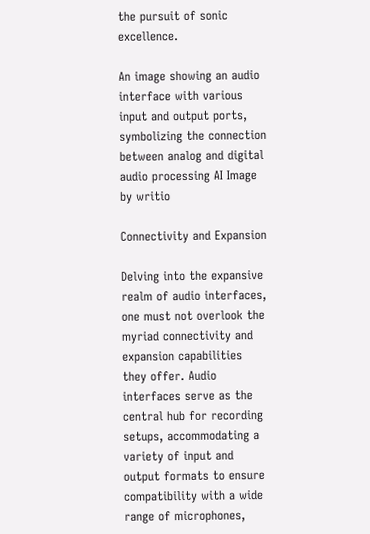the pursuit of sonic excellence.

An image showing an audio interface with various input and output ports, symbolizing the connection between analog and digital audio processing AI Image by writio

Connectivity and Expansion

Delving into the expansive realm of audio interfaces, one must not overlook the myriad connectivity and expansion capabilities they offer. Audio interfaces serve as the central hub for recording setups, accommodating a variety of input and output formats to ensure compatibility with a wide range of microphones,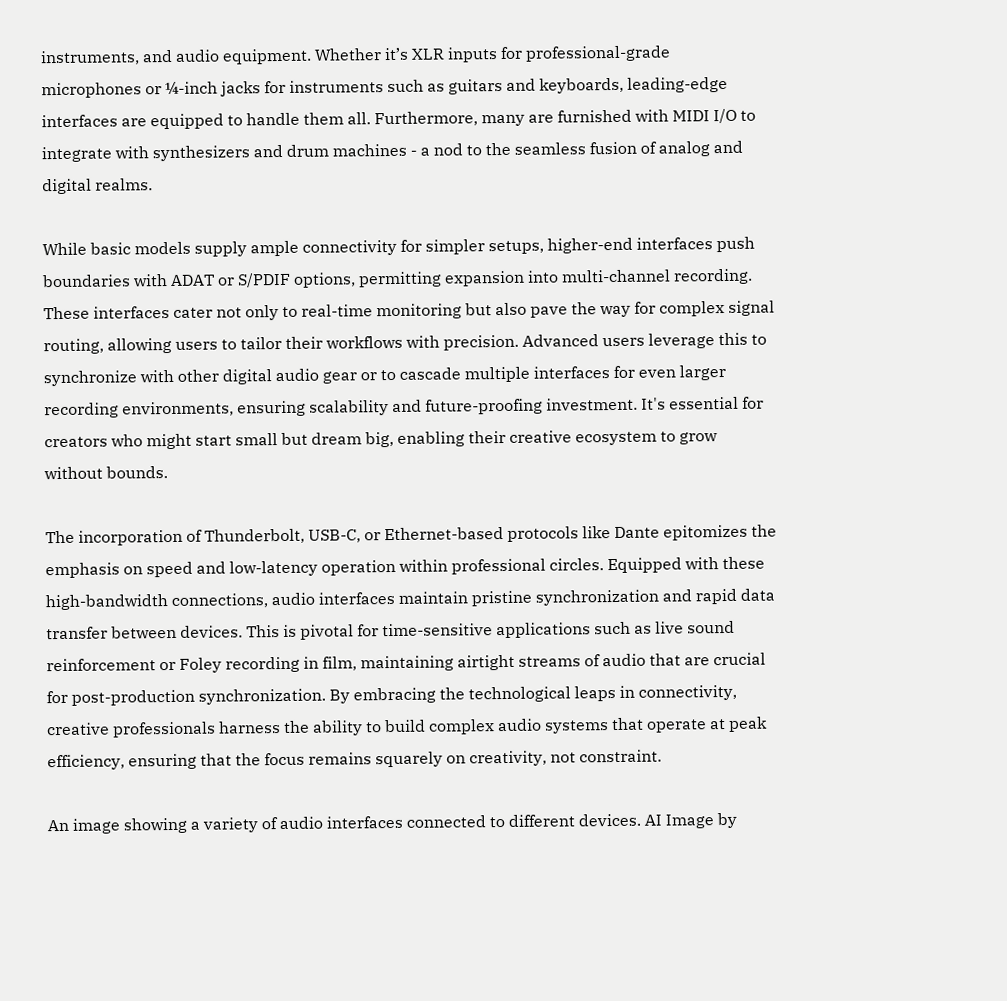instruments, and audio equipment. Whether it’s XLR inputs for professional-grade microphones or ¼-inch jacks for instruments such as guitars and keyboards, leading-edge interfaces are equipped to handle them all. Furthermore, many are furnished with MIDI I/O to integrate with synthesizers and drum machines - a nod to the seamless fusion of analog and digital realms.

While basic models supply ample connectivity for simpler setups, higher-end interfaces push boundaries with ADAT or S/PDIF options, permitting expansion into multi-channel recording. These interfaces cater not only to real-time monitoring but also pave the way for complex signal routing, allowing users to tailor their workflows with precision. Advanced users leverage this to synchronize with other digital audio gear or to cascade multiple interfaces for even larger recording environments, ensuring scalability and future-proofing investment. It's essential for creators who might start small but dream big, enabling their creative ecosystem to grow without bounds.

The incorporation of Thunderbolt, USB-C, or Ethernet-based protocols like Dante epitomizes the emphasis on speed and low-latency operation within professional circles. Equipped with these high-bandwidth connections, audio interfaces maintain pristine synchronization and rapid data transfer between devices. This is pivotal for time-sensitive applications such as live sound reinforcement or Foley recording in film, maintaining airtight streams of audio that are crucial for post-production synchronization. By embracing the technological leaps in connectivity, creative professionals harness the ability to build complex audio systems that operate at peak efficiency, ensuring that the focus remains squarely on creativity, not constraint.

An image showing a variety of audio interfaces connected to different devices. AI Image by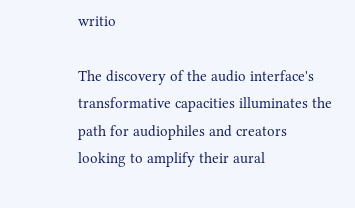writio

The discovery of the audio interface's transformative capacities illuminates the path for audiophiles and creators looking to amplify their aural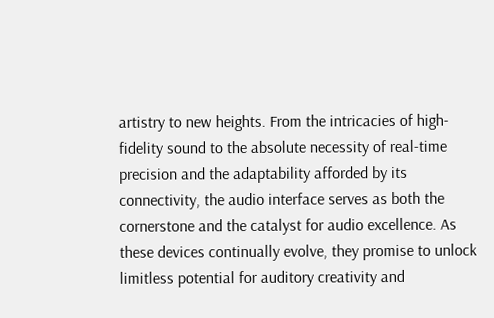artistry to new heights. From the intricacies of high-fidelity sound to the absolute necessity of real-time precision and the adaptability afforded by its connectivity, the audio interface serves as both the cornerstone and the catalyst for audio excellence. As these devices continually evolve, they promise to unlock limitless potential for auditory creativity and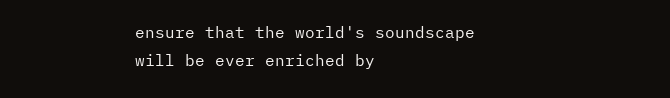ensure that the world's soundscape will be ever enriched by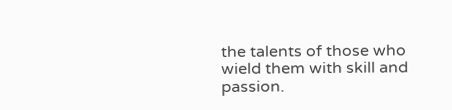the talents of those who wield them with skill and passion.